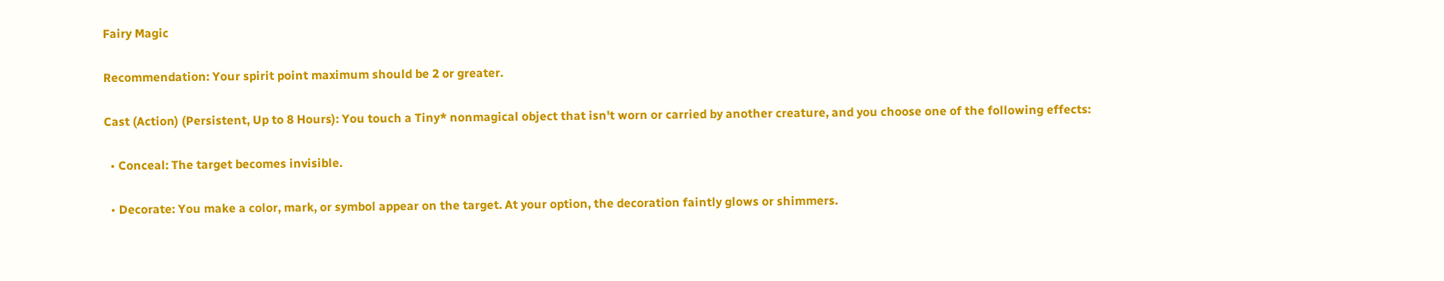Fairy Magic

Recommendation: Your spirit point maximum should be 2 or greater.

Cast (Action) (Persistent, Up to 8 Hours): You touch a Tiny* nonmagical object that isn't worn or carried by another creature, and you choose one of the following effects:

  • Conceal: The target becomes invisible.

  • Decorate: You make a color, mark, or symbol appear on the target. At your option, the decoration faintly glows or shimmers.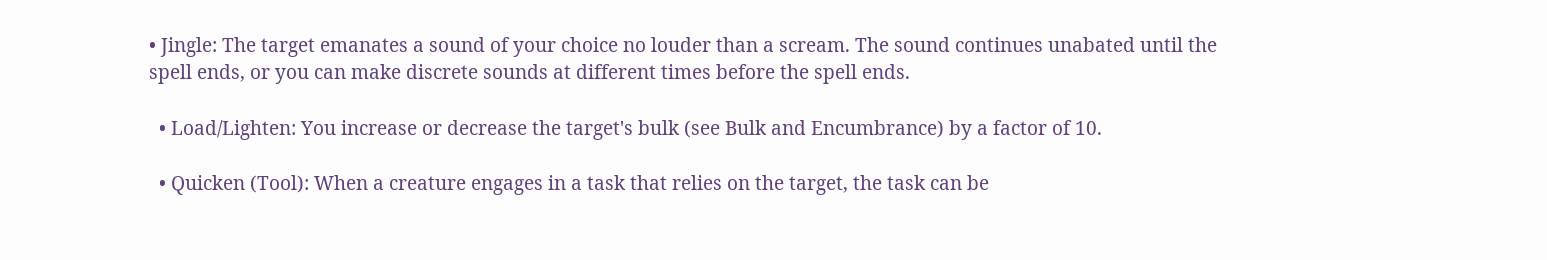• Jingle: The target emanates a sound of your choice no louder than a scream. The sound continues unabated until the spell ends, or you can make discrete sounds at different times before the spell ends.

  • Load/Lighten: You increase or decrease the target's bulk (see Bulk and Encumbrance) by a factor of 10.

  • Quicken (Tool): When a creature engages in a task that relies on the target, the task can be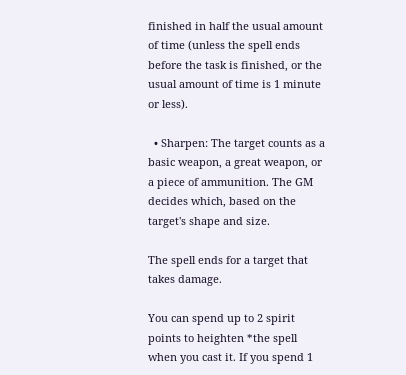finished in half the usual amount of time (unless the spell ends before the task is finished, or the usual amount of time is 1 minute or less).

  • Sharpen: The target counts as a basic weapon, a great weapon, or a piece of ammunition. The GM decides which, based on the target's shape and size.

The spell ends for a target that takes damage.

You can spend up to 2 spirit points to heighten *the spell when you cast it. If you spend 1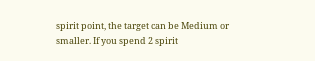spirit point, the target can be Medium or smaller. If you spend 2 spirit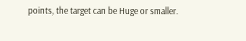points, the target can be Huge or smaller.